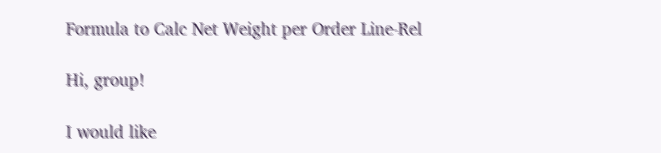Formula to Calc Net Weight per Order Line-Rel

Hi, group!

I would like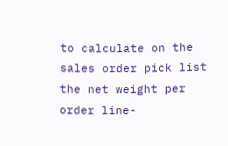to calculate on the sales order pick list the net weight per
order line-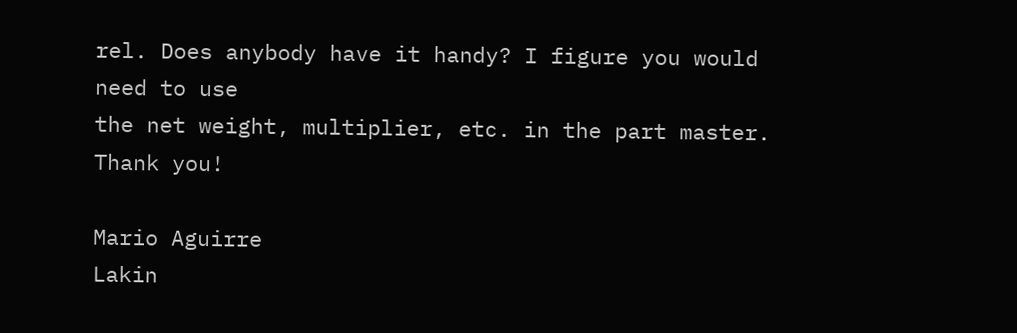rel. Does anybody have it handy? I figure you would need to use
the net weight, multiplier, etc. in the part master. Thank you!

Mario Aguirre
Lakin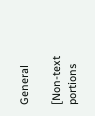General

[Non-text portions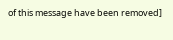of this message have been removed]